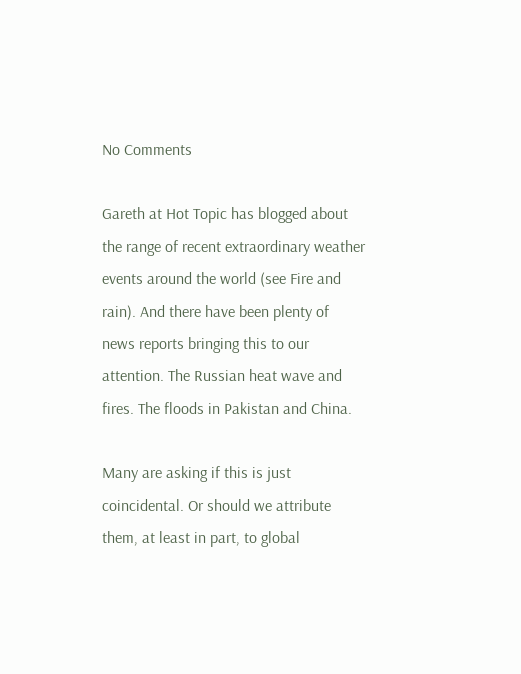No Comments

Gareth at Hot Topic has blogged about the range of recent extraordinary weather events around the world (see Fire and rain). And there have been plenty of news reports bringing this to our attention. The Russian heat wave and fires. The floods in Pakistan and China.

Many are asking if this is just coincidental. Or should we attribute them, at least in part, to global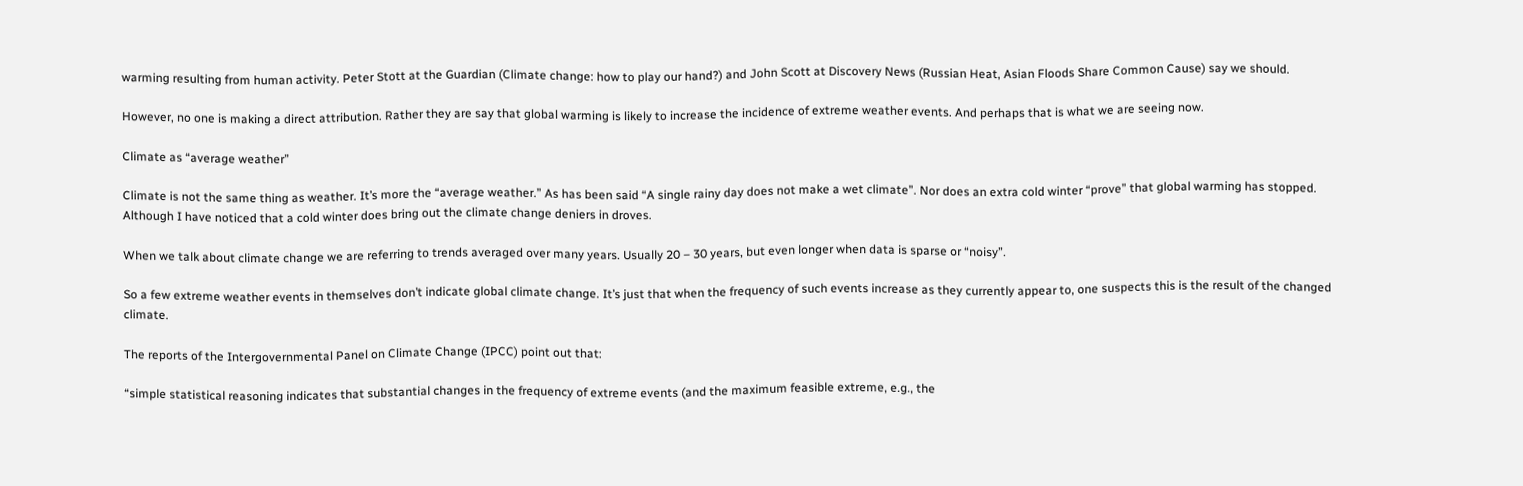warming resulting from human activity. Peter Stott at the Guardian (Climate change: how to play our hand?) and John Scott at Discovery News (Russian Heat, Asian Floods Share Common Cause) say we should.

However, no one is making a direct attribution. Rather they are say that global warming is likely to increase the incidence of extreme weather events. And perhaps that is what we are seeing now.

Climate as “average weather”

Climate is not the same thing as weather. It’s more the “average weather.” As has been said “A single rainy day does not make a wet climate”. Nor does an extra cold winter “prove” that global warming has stopped. Although I have noticed that a cold winter does bring out the climate change deniers in droves.

When we talk about climate change we are referring to trends averaged over many years. Usually 20 – 30 years, but even longer when data is sparse or “noisy”.

So a few extreme weather events in themselves don’t indicate global climate change. It’s just that when the frequency of such events increase as they currently appear to, one suspects this is the result of the changed climate.

The reports of the Intergovernmental Panel on Climate Change (IPCC) point out that:

“simple statistical reasoning indicates that substantial changes in the frequency of extreme events (and the maximum feasible extreme, e.g., the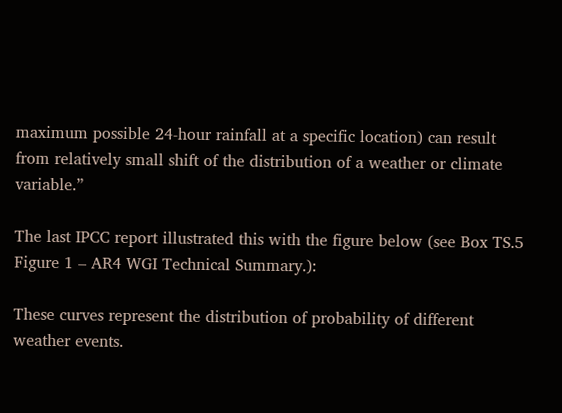maximum possible 24-hour rainfall at a specific location) can result from relatively small shift of the distribution of a weather or climate variable.”

The last IPCC report illustrated this with the figure below (see Box TS.5 Figure 1 – AR4 WGI Technical Summary.):

These curves represent the distribution of probability of different weather events.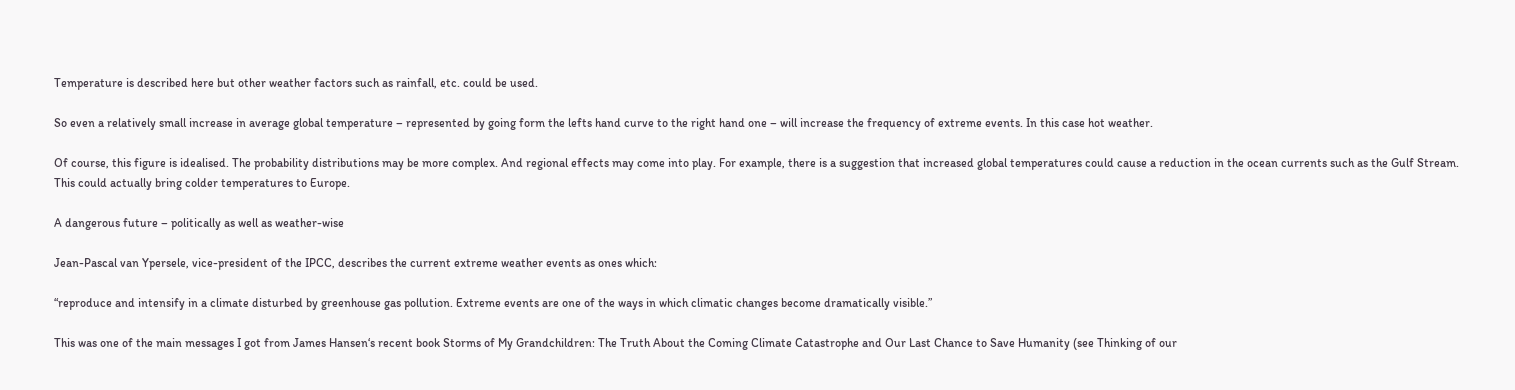Temperature is described here but other weather factors such as rainfall, etc. could be used.

So even a relatively small increase in average global temperature – represented by going form the lefts hand curve to the right hand one – will increase the frequency of extreme events. In this case hot weather.

Of course, this figure is idealised. The probability distributions may be more complex. And regional effects may come into play. For example, there is a suggestion that increased global temperatures could cause a reduction in the ocean currents such as the Gulf Stream. This could actually bring colder temperatures to Europe.

A dangerous future – politically as well as weather-wise

Jean-Pascal van Ypersele, vice-president of the IPCC, describes the current extreme weather events as ones which:

“reproduce and intensify in a climate disturbed by greenhouse gas pollution. Extreme events are one of the ways in which climatic changes become dramatically visible.”

This was one of the main messages I got from James Hansen‘s recent book Storms of My Grandchildren: The Truth About the Coming Climate Catastrophe and Our Last Chance to Save Humanity (see Thinking of our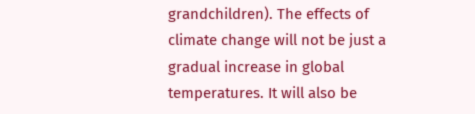grandchildren). The effects of climate change will not be just a gradual increase in global temperatures. It will also be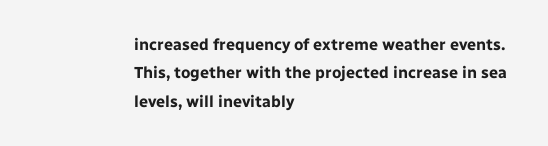increased frequency of extreme weather events. This, together with the projected increase in sea levels, will inevitably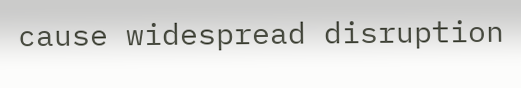cause widespread disruption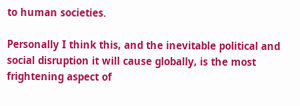to human societies.

Personally I think this, and the inevitable political and social disruption it will cause globally, is the most frightening aspect of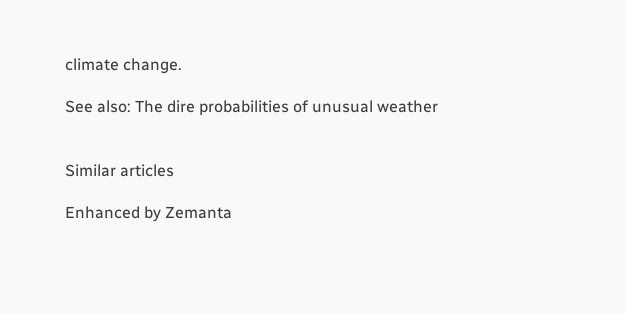climate change.

See also: The dire probabilities of unusual weather


Similar articles

Enhanced by Zemanta